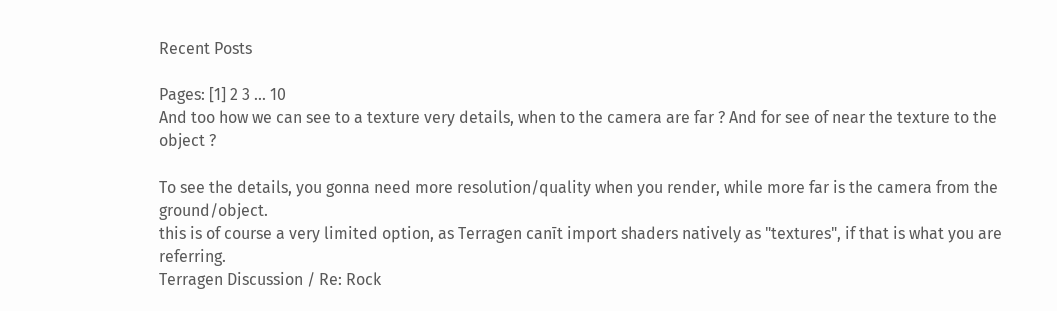Recent Posts

Pages: [1] 2 3 ... 10
And too how we can see to a texture very details, when to the camera are far ? And for see of near the texture to the object ?

To see the details, you gonna need more resolution/quality when you render, while more far is the camera from the ground/object.
this is of course a very limited option, as Terragen canīt import shaders natively as "textures", if that is what you are referring.
Terragen Discussion / Re: Rock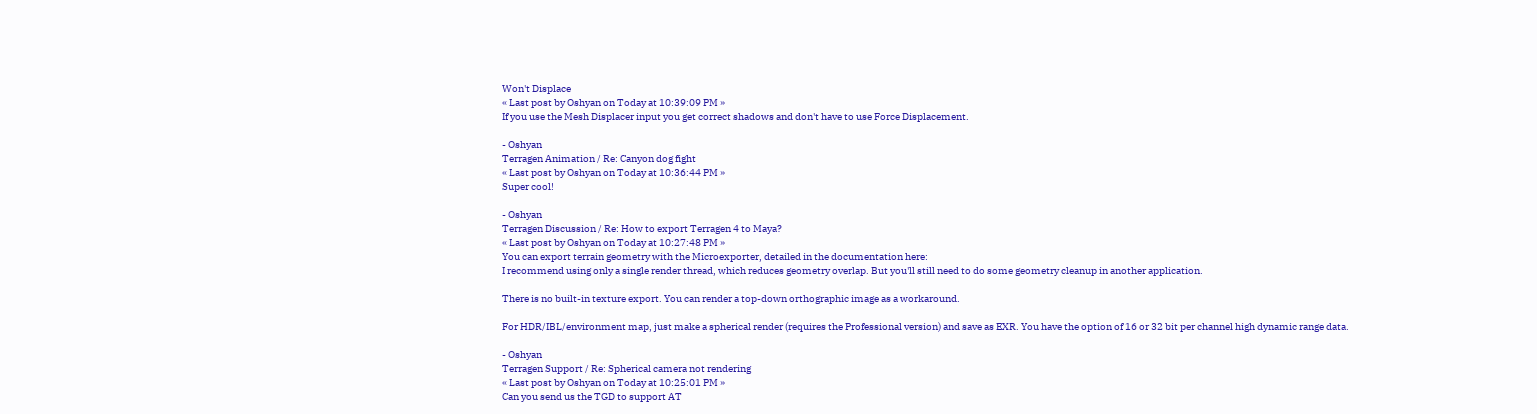Won't Displace
« Last post by Oshyan on Today at 10:39:09 PM »
If you use the Mesh Displacer input you get correct shadows and don't have to use Force Displacement.

- Oshyan
Terragen Animation / Re: Canyon dog fight
« Last post by Oshyan on Today at 10:36:44 PM »
Super cool!

- Oshyan
Terragen Discussion / Re: How to export Terragen 4 to Maya?
« Last post by Oshyan on Today at 10:27:48 PM »
You can export terrain geometry with the Microexporter, detailed in the documentation here:
I recommend using only a single render thread, which reduces geometry overlap. But you'll still need to do some geometry cleanup in another application.

There is no built-in texture export. You can render a top-down orthographic image as a workaround.

For HDR/IBL/environment map, just make a spherical render (requires the Professional version) and save as EXR. You have the option of 16 or 32 bit per channel high dynamic range data.

- Oshyan
Terragen Support / Re: Spherical camera not rendering
« Last post by Oshyan on Today at 10:25:01 PM »
Can you send us the TGD to support AT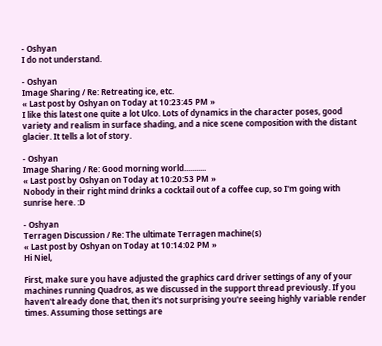- Oshyan
I do not understand.

- Oshyan
Image Sharing / Re: Retreating ice, etc.
« Last post by Oshyan on Today at 10:23:45 PM »
I like this latest one quite a lot Ulco. Lots of dynamics in the character poses, good variety and realism in surface shading, and a nice scene composition with the distant glacier. It tells a lot of story.

- Oshyan
Image Sharing / Re: Good morning world...........
« Last post by Oshyan on Today at 10:20:53 PM »
Nobody in their right mind drinks a cocktail out of a coffee cup, so I'm going with sunrise here. :D

- Oshyan
Terragen Discussion / Re: The ultimate Terragen machine(s)
« Last post by Oshyan on Today at 10:14:02 PM »
Hi Niel,

First, make sure you have adjusted the graphics card driver settings of any of your machines running Quadros, as we discussed in the support thread previously. If you haven't already done that, then it's not surprising you're seeing highly variable render times. Assuming those settings are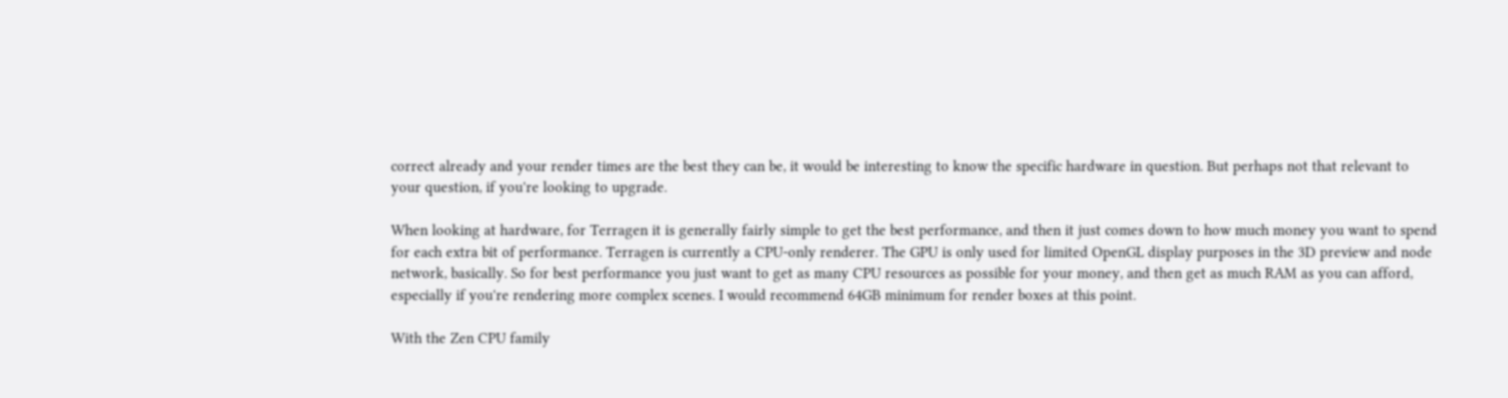correct already and your render times are the best they can be, it would be interesting to know the specific hardware in question. But perhaps not that relevant to your question, if you're looking to upgrade.

When looking at hardware, for Terragen it is generally fairly simple to get the best performance, and then it just comes down to how much money you want to spend for each extra bit of performance. Terragen is currently a CPU-only renderer. The GPU is only used for limited OpenGL display purposes in the 3D preview and node network, basically. So for best performance you just want to get as many CPU resources as possible for your money, and then get as much RAM as you can afford, especially if you're rendering more complex scenes. I would recommend 64GB minimum for render boxes at this point.

With the Zen CPU family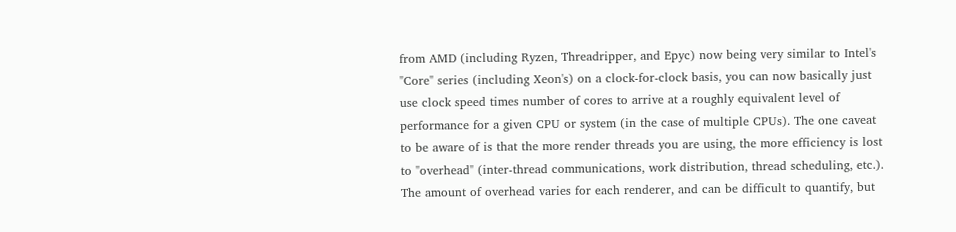from AMD (including Ryzen, Threadripper, and Epyc) now being very similar to Intel's "Core" series (including Xeon's) on a clock-for-clock basis, you can now basically just use clock speed times number of cores to arrive at a roughly equivalent level of performance for a given CPU or system (in the case of multiple CPUs). The one caveat to be aware of is that the more render threads you are using, the more efficiency is lost to "overhead" (inter-thread communications, work distribution, thread scheduling, etc.). The amount of overhead varies for each renderer, and can be difficult to quantify, but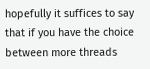hopefully it suffices to say that if you have the choice between more threads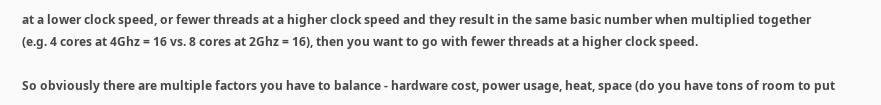at a lower clock speed, or fewer threads at a higher clock speed and they result in the same basic number when multiplied together (e.g. 4 cores at 4Ghz = 16 vs. 8 cores at 2Ghz = 16), then you want to go with fewer threads at a higher clock speed.

So obviously there are multiple factors you have to balance - hardware cost, power usage, heat, space (do you have tons of room to put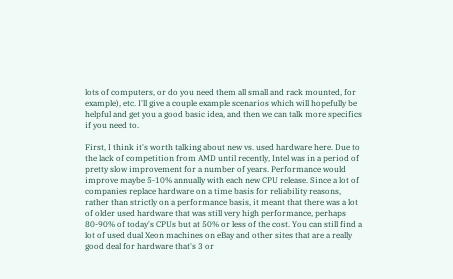lots of computers, or do you need them all small and rack mounted, for example), etc. I'll give a couple example scenarios which will hopefully be helpful and get you a good basic idea, and then we can talk more specifics if you need to.

First, I think it's worth talking about new vs. used hardware here. Due to the lack of competition from AMD until recently, Intel was in a period of pretty slow improvement for a number of years. Performance would improve maybe 5-10% annually with each new CPU release. Since a lot of companies replace hardware on a time basis for reliability reasons, rather than strictly on a performance basis, it meant that there was a lot of older used hardware that was still very high performance, perhaps 80-90% of today's CPUs but at 50% or less of the cost. You can still find a lot of used dual Xeon machines on eBay and other sites that are a really good deal for hardware that's 3 or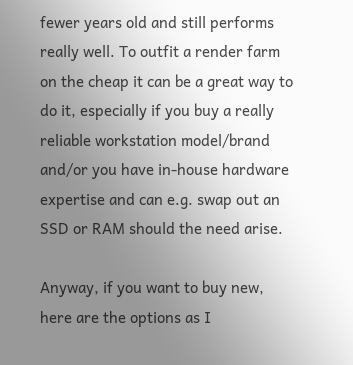fewer years old and still performs really well. To outfit a render farm on the cheap it can be a great way to do it, especially if you buy a really reliable workstation model/brand and/or you have in-house hardware expertise and can e.g. swap out an SSD or RAM should the need arise.

Anyway, if you want to buy new, here are the options as I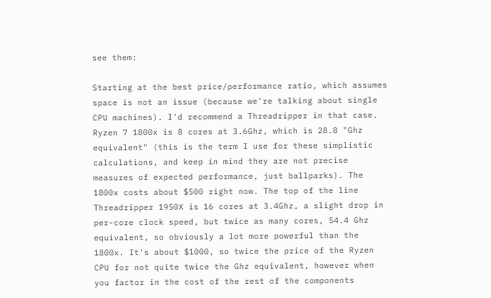see them:

Starting at the best price/performance ratio, which assumes space is not an issue (because we're talking about single CPU machines). I'd recommend a Threadripper in that case. Ryzen 7 1800x is 8 cores at 3.6Ghz, which is 28.8 "Ghz equivalent" (this is the term I use for these simplistic calculations, and keep in mind they are not precise measures of expected performance, just ballparks). The 1800x costs about $500 right now. The top of the line Threadripper 1950X is 16 cores at 3.4Ghz, a slight drop in per-core clock speed, but twice as many cores, 54.4 Ghz equivalent, so obviously a lot more powerful than the 1800x. It's about $1000, so twice the price of the Ryzen CPU for not quite twice the Ghz equivalent, however when you factor in the cost of the rest of the components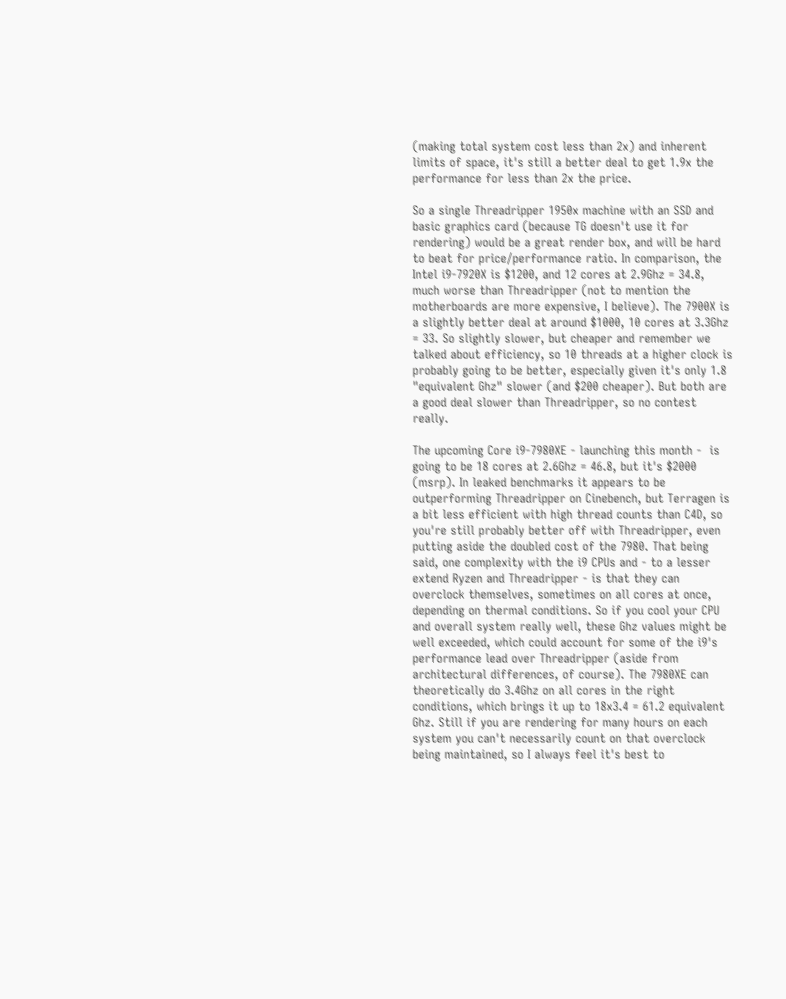(making total system cost less than 2x) and inherent limits of space, it's still a better deal to get 1.9x the performance for less than 2x the price.

So a single Threadripper 1950x machine with an SSD and basic graphics card (because TG doesn't use it for rendering) would be a great render box, and will be hard to beat for price/performance ratio. In comparison, the Intel i9-7920X is $1200, and 12 cores at 2.9Ghz = 34.8, much worse than Threadripper (not to mention the motherboards are more expensive, I believe). The 7900X is a slightly better deal at around $1000, 10 cores at 3.3Ghz = 33. So slightly slower, but cheaper and remember we talked about efficiency, so 10 threads at a higher clock is probably going to be better, especially given it's only 1.8 "equivalent Ghz" slower (and $200 cheaper). But both are a good deal slower than Threadripper, so no contest really.

The upcoming Core i9-7980XE - launching this month -  is going to be 18 cores at 2.6Ghz = 46.8, but it's $2000 (msrp). In leaked benchmarks it appears to be outperforming Threadripper on Cinebench, but Terragen is a bit less efficient with high thread counts than C4D, so you're still probably better off with Threadripper, even putting aside the doubled cost of the 7980. That being said, one complexity with the i9 CPUs and - to a lesser extend Ryzen and Threadripper - is that they can overclock themselves, sometimes on all cores at once, depending on thermal conditions. So if you cool your CPU and overall system really well, these Ghz values might be well exceeded, which could account for some of the i9's performance lead over Threadripper (aside from architectural differences, of course). The 7980XE can theoretically do 3.4Ghz on all cores in the right conditions, which brings it up to 18x3.4 = 61.2 equivalent Ghz. Still if you are rendering for many hours on each system you can't necessarily count on that overclock being maintained, so I always feel it's best to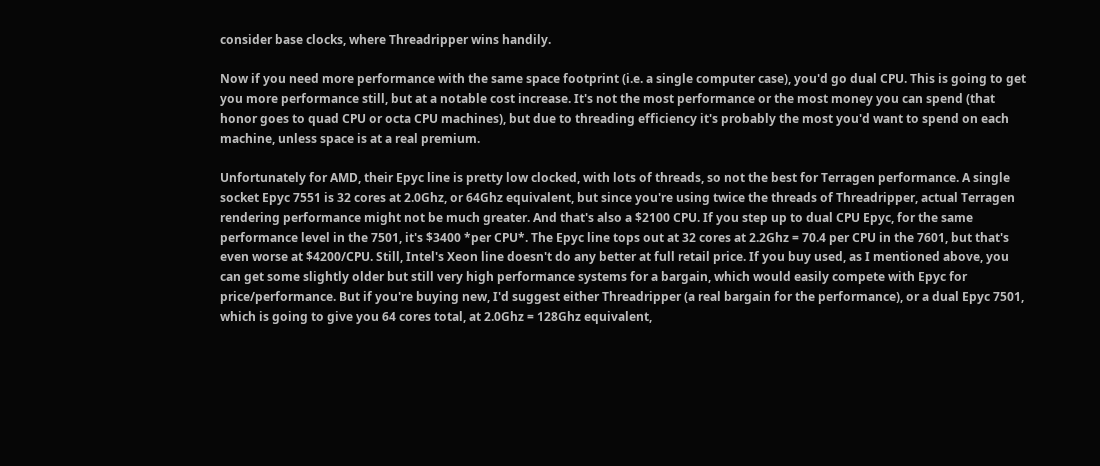consider base clocks, where Threadripper wins handily.

Now if you need more performance with the same space footprint (i.e. a single computer case), you'd go dual CPU. This is going to get you more performance still, but at a notable cost increase. It's not the most performance or the most money you can spend (that honor goes to quad CPU or octa CPU machines), but due to threading efficiency it's probably the most you'd want to spend on each machine, unless space is at a real premium.

Unfortunately for AMD, their Epyc line is pretty low clocked, with lots of threads, so not the best for Terragen performance. A single socket Epyc 7551 is 32 cores at 2.0Ghz, or 64Ghz equivalent, but since you're using twice the threads of Threadripper, actual Terragen rendering performance might not be much greater. And that's also a $2100 CPU. If you step up to dual CPU Epyc, for the same performance level in the 7501, it's $3400 *per CPU*. The Epyc line tops out at 32 cores at 2.2Ghz = 70.4 per CPU in the 7601, but that's even worse at $4200/CPU. Still, Intel's Xeon line doesn't do any better at full retail price. If you buy used, as I mentioned above, you can get some slightly older but still very high performance systems for a bargain, which would easily compete with Epyc for price/performance. But if you're buying new, I'd suggest either Threadripper (a real bargain for the performance), or a dual Epyc 7501, which is going to give you 64 cores total, at 2.0Ghz = 128Ghz equivalent,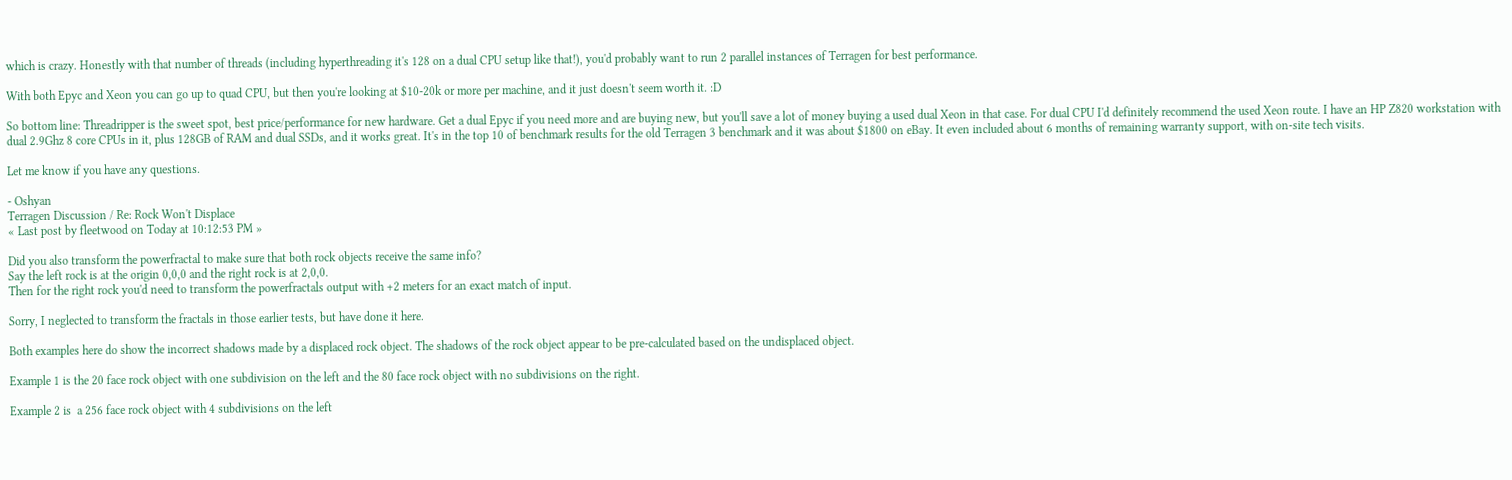which is crazy. Honestly with that number of threads (including hyperthreading it's 128 on a dual CPU setup like that!), you'd probably want to run 2 parallel instances of Terragen for best performance.

With both Epyc and Xeon you can go up to quad CPU, but then you're looking at $10-20k or more per machine, and it just doesn't seem worth it. :D

So bottom line: Threadripper is the sweet spot, best price/performance for new hardware. Get a dual Epyc if you need more and are buying new, but you'll save a lot of money buying a used dual Xeon in that case. For dual CPU I'd definitely recommend the used Xeon route. I have an HP Z820 workstation with dual 2.9Ghz 8 core CPUs in it, plus 128GB of RAM and dual SSDs, and it works great. It's in the top 10 of benchmark results for the old Terragen 3 benchmark and it was about $1800 on eBay. It even included about 6 months of remaining warranty support, with on-site tech visits.

Let me know if you have any questions.

- Oshyan
Terragen Discussion / Re: Rock Won't Displace
« Last post by fleetwood on Today at 10:12:53 PM »

Did you also transform the powerfractal to make sure that both rock objects receive the same info?
Say the left rock is at the origin 0,0,0 and the right rock is at 2,0,0.
Then for the right rock you'd need to transform the powerfractals output with +2 meters for an exact match of input.

Sorry, I neglected to transform the fractals in those earlier tests, but have done it here.

Both examples here do show the incorrect shadows made by a displaced rock object. The shadows of the rock object appear to be pre-calculated based on the undisplaced object.

Example 1 is the 20 face rock object with one subdivision on the left and the 80 face rock object with no subdivisions on the right.

Example 2 is  a 256 face rock object with 4 subdivisions on the left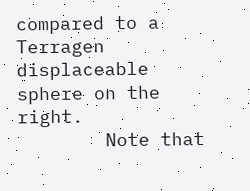compared to a Terragen displaceable sphere on the right.
        Note that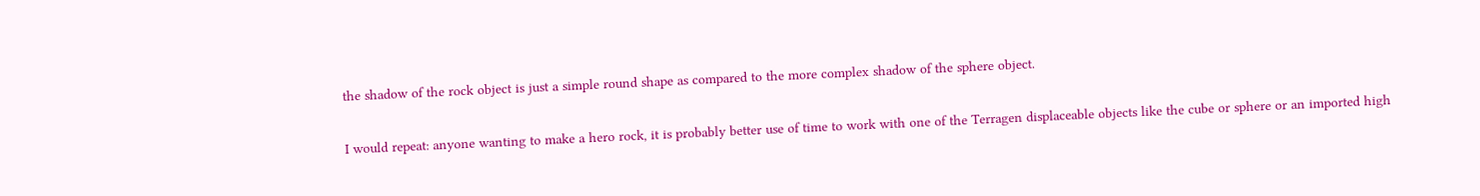the shadow of the rock object is just a simple round shape as compared to the more complex shadow of the sphere object.

I would repeat: anyone wanting to make a hero rock, it is probably better use of time to work with one of the Terragen displaceable objects like the cube or sphere or an imported high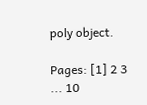poly object.

Pages: [1] 2 3 ... 10